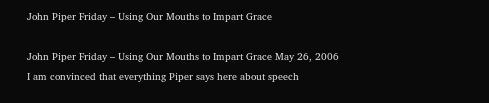John Piper Friday – Using Our Mouths to Impart Grace

John Piper Friday – Using Our Mouths to Impart Grace May 26, 2006
I am convinced that everything Piper says here about speech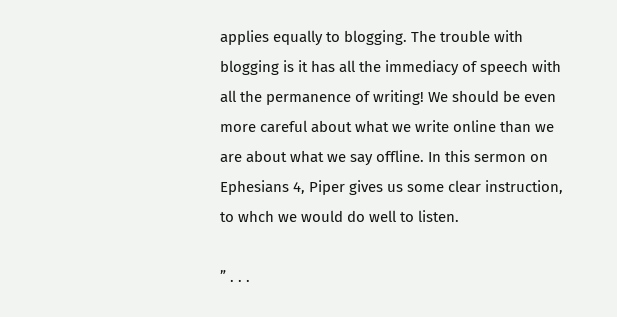applies equally to blogging. The trouble with blogging is it has all the immediacy of speech with all the permanence of writing! We should be even more careful about what we write online than we are about what we say offline. In this sermon on Ephesians 4, Piper gives us some clear instruction, to whch we would do well to listen.

” . . .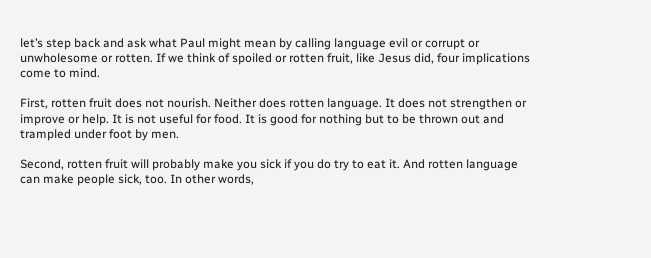let’s step back and ask what Paul might mean by calling language evil or corrupt or unwholesome or rotten. If we think of spoiled or rotten fruit, like Jesus did, four implications come to mind.

First, rotten fruit does not nourish. Neither does rotten language. It does not strengthen or improve or help. It is not useful for food. It is good for nothing but to be thrown out and trampled under foot by men.

Second, rotten fruit will probably make you sick if you do try to eat it. And rotten language can make people sick, too. In other words,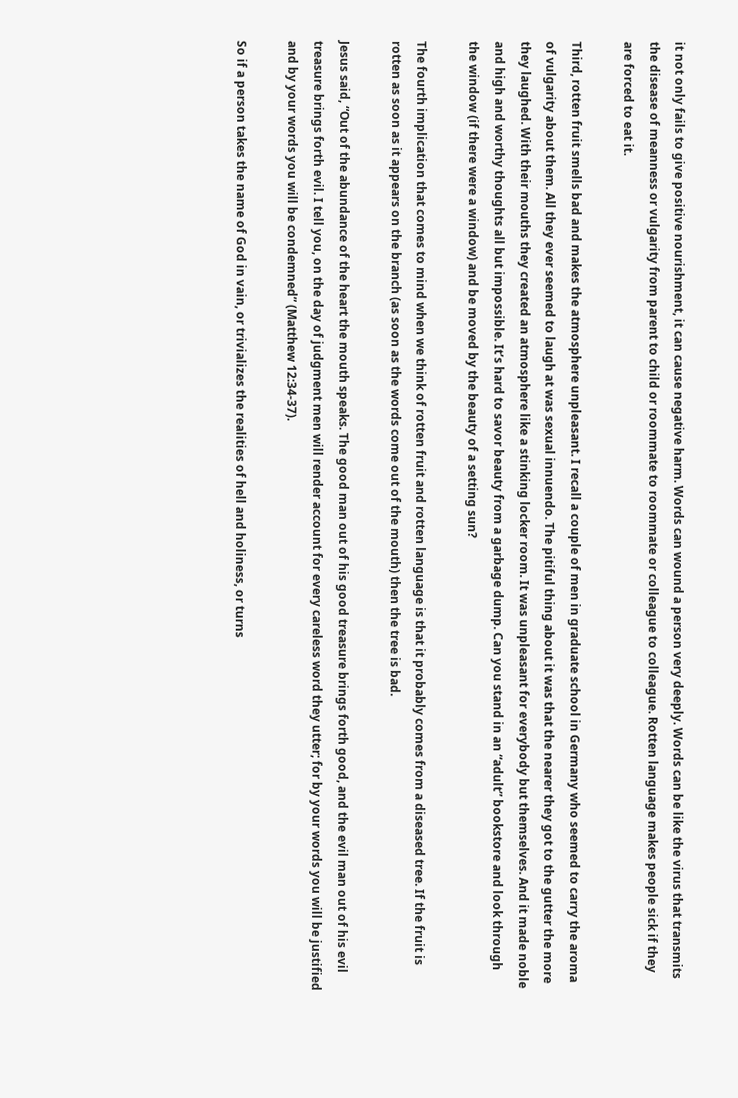it not only fails to give positive nourishment, it can cause negative harm. Words can wound a person very deeply. Words can be like the virus that transmits the disease of meanness or vulgarity from parent to child or roommate to roommate or colleague to colleague. Rotten language makes people sick if they are forced to eat it.

Third, rotten fruit smells bad and makes the atmosphere unpleasant. I recall a couple of men in graduate school in Germany who seemed to carry the aroma of vulgarity about them. All they ever seemed to laugh at was sexual innuendo. The pitiful thing about it was that the nearer they got to the gutter the more they laughed. With their mouths they created an atmosphere like a stinking locker room. It was unpleasant for everybody but themselves. And it made noble and high and worthy thoughts all but impossible. It’s hard to savor beauty from a garbage dump. Can you stand in an “adult” bookstore and look through the window (if there were a window) and be moved by the beauty of a setting sun?

The fourth implication that comes to mind when we think of rotten fruit and rotten language is that it probably comes from a diseased tree. If the fruit is rotten as soon as it appears on the branch (as soon as the words come out of the mouth) then the tree is bad.

Jesus said, “Out of the abundance of the heart the mouth speaks. The good man out of his good treasure brings forth good, and the evil man out of his evil treasure brings forth evil. I tell you, on the day of judgment men will render account for every careless word they utter; for by your words you will be justified and by your words you will be condemned” (Matthew 12:34-37).

So if a person takes the name of God in vain, or trivializes the realities of hell and holiness, or turns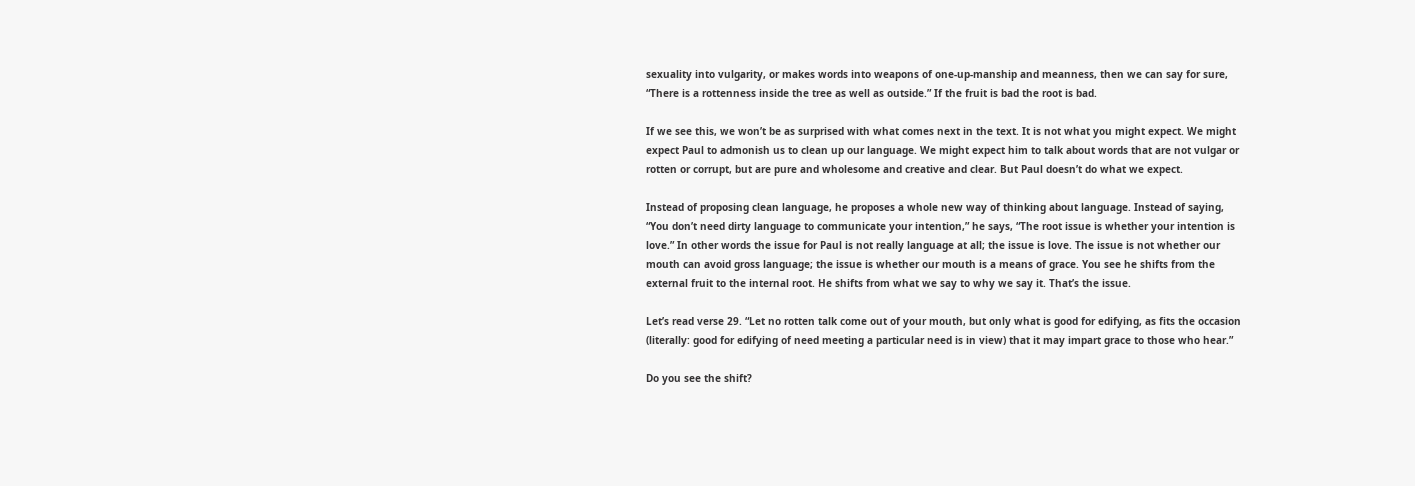sexuality into vulgarity, or makes words into weapons of one-up-manship and meanness, then we can say for sure, “There is a rottenness inside the tree as well as outside.” If the fruit is bad the root is bad.

If we see this, we won’t be as surprised with what comes next in the text. It is not what you might expect. We might expect Paul to admonish us to clean up our language. We might expect him to talk about words that are not vulgar or rotten or corrupt, but are pure and wholesome and creative and clear. But Paul doesn’t do what we expect.

Instead of proposing clean language, he proposes a whole new way of thinking about language. Instead of saying, “You don’t need dirty language to communicate your intention,” he says, “The root issue is whether your intention is love.” In other words the issue for Paul is not really language at all; the issue is love. The issue is not whether our mouth can avoid gross language; the issue is whether our mouth is a means of grace. You see he shifts from the external fruit to the internal root. He shifts from what we say to why we say it. That’s the issue.

Let’s read verse 29. “Let no rotten talk come out of your mouth, but only what is good for edifying, as fits the occasion (literally: good for edifying of need meeting a particular need is in view) that it may impart grace to those who hear.”

Do you see the shift?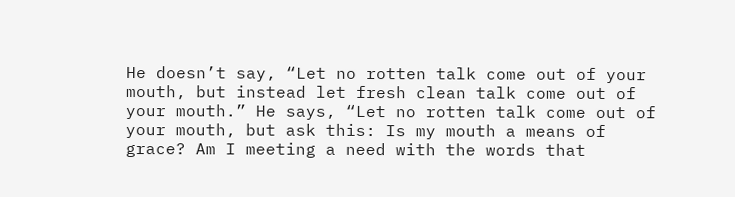He doesn’t say, “Let no rotten talk come out of your mouth, but instead let fresh clean talk come out of your mouth.” He says, “Let no rotten talk come out of your mouth, but ask this: Is my mouth a means of grace? Am I meeting a need with the words that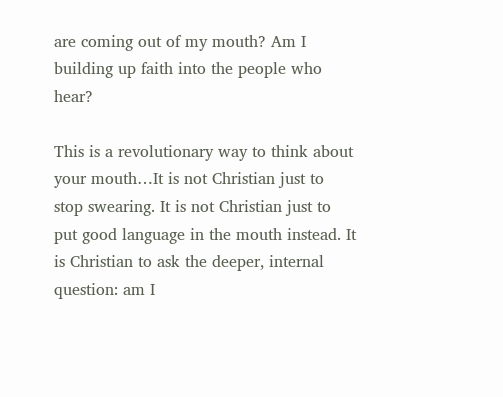are coming out of my mouth? Am I building up faith into the people who hear?

This is a revolutionary way to think about your mouth…It is not Christian just to stop swearing. It is not Christian just to put good language in the mouth instead. It is Christian to ask the deeper, internal question: am I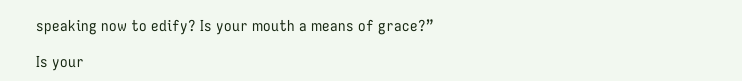speaking now to edify? Is your mouth a means of grace?”

Is your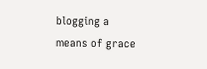blogging a means of grace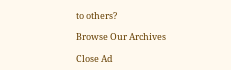to others?

Browse Our Archives

Close Ad